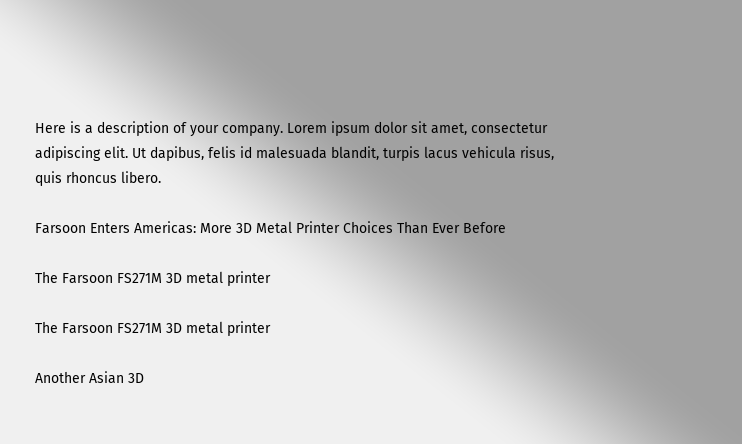Here is a description of your company. Lorem ipsum dolor sit amet, consectetur adipiscing elit. Ut dapibus, felis id malesuada blandit, turpis lacus vehicula risus, quis rhoncus libero.

Farsoon Enters Americas: More 3D Metal Printer Choices Than Ever Before

The Farsoon FS271M 3D metal printer

The Farsoon FS271M 3D metal printer

Another Asian 3D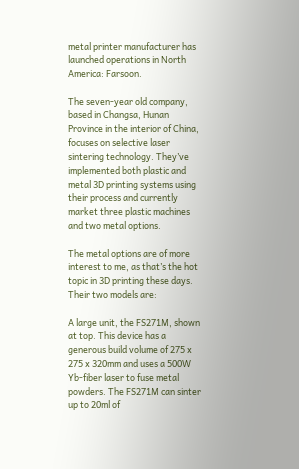metal printer manufacturer has launched operations in North America: Farsoon.

The seven-year old company, based in Changsa, Hunan Province in the interior of China, focuses on selective laser sintering technology. They’ve implemented both plastic and metal 3D printing systems using their process and currently market three plastic machines and two metal options.

The metal options are of more interest to me, as that’s the hot topic in 3D printing these days. Their two models are:

A large unit, the FS271M, shown at top. This device has a generous build volume of 275 x 275 x 320mm and uses a 500W Yb-fiber laser to fuse metal powders. The FS271M can sinter up to 20ml of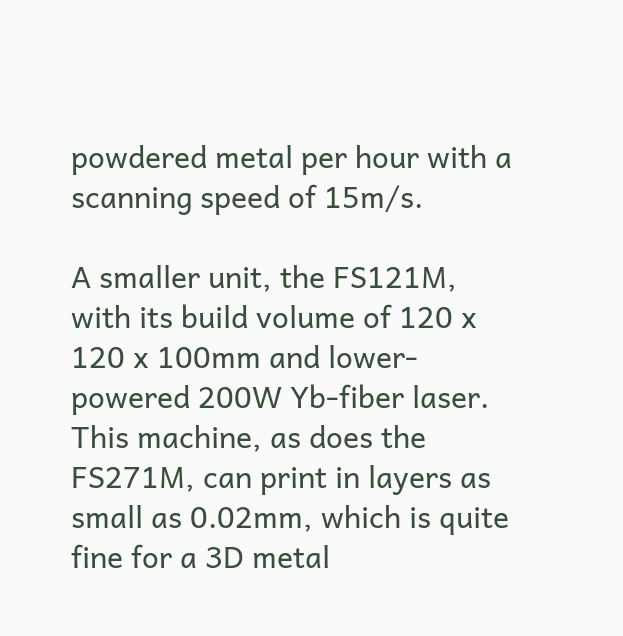powdered metal per hour with a scanning speed of 15m/s.

A smaller unit, the FS121M, with its build volume of 120 x 120 x 100mm and lower-powered 200W Yb-fiber laser. This machine, as does the FS271M, can print in layers as small as 0.02mm, which is quite fine for a 3D metal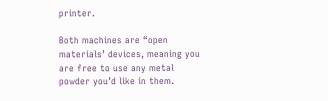printer.

Both machines are “open materials’ devices, meaning you are free to use any metal powder you’d like in them.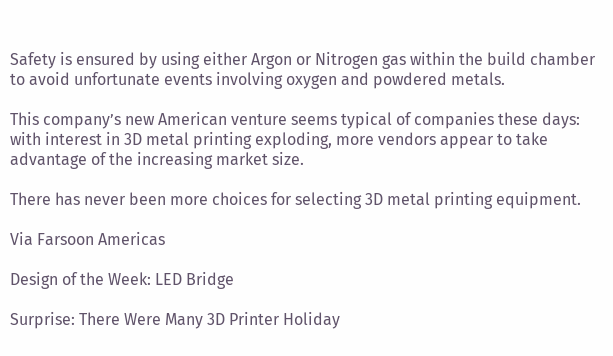Safety is ensured by using either Argon or Nitrogen gas within the build chamber to avoid unfortunate events involving oxygen and powdered metals.

This company’s new American venture seems typical of companies these days: with interest in 3D metal printing exploding, more vendors appear to take advantage of the increasing market size.

There has never been more choices for selecting 3D metal printing equipment.

Via Farsoon Americas

Design of the Week: LED Bridge

Surprise: There Were Many 3D Printer Holiday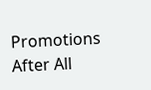Promotions After All